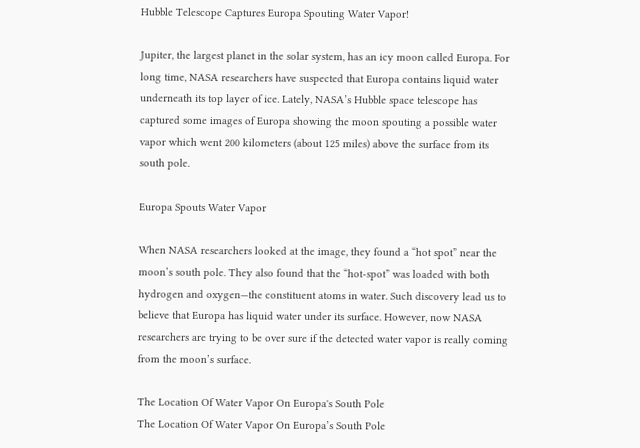Hubble Telescope Captures Europa Spouting Water Vapor!

Jupiter, the largest planet in the solar system, has an icy moon called Europa. For long time, NASA researchers have suspected that Europa contains liquid water underneath its top layer of ice. Lately, NASA’s Hubble space telescope has captured some images of Europa showing the moon spouting a possible water vapor which went 200 kilometers (about 125 miles) above the surface from its south pole.

Europa Spouts Water Vapor

When NASA researchers looked at the image, they found a “hot spot” near the moon’s south pole. They also found that the “hot-spot” was loaded with both hydrogen and oxygen—the constituent atoms in water. Such discovery lead us to believe that Europa has liquid water under its surface. However, now NASA researchers are trying to be over sure if the detected water vapor is really coming from the moon’s surface.

The Location Of Water Vapor On Europa's South Pole
The Location Of Water Vapor On Europa’s South Pole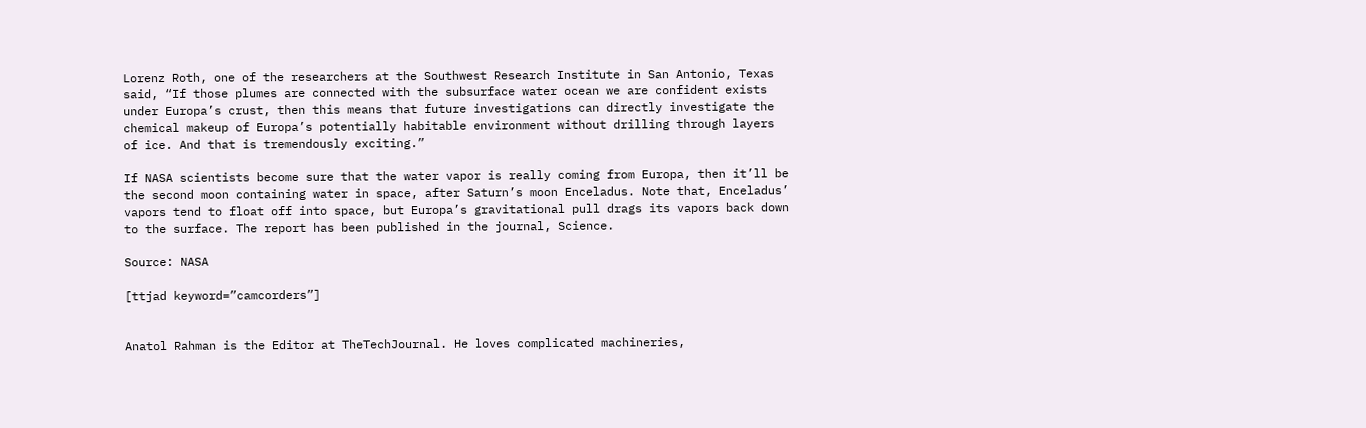Lorenz Roth, one of the researchers at the Southwest Research Institute in San Antonio, Texas said, “If those plumes are connected with the subsurface water ocean we are confident exists under Europa’s crust, then this means that future investigations can directly investigate the chemical makeup of Europa’s potentially habitable environment without drilling through layers of ice. And that is tremendously exciting.”

If NASA scientists become sure that the water vapor is really coming from Europa, then it’ll be the second moon containing water in space, after Saturn’s moon Enceladus. Note that, Enceladus’ vapors tend to float off into space, but Europa’s gravitational pull drags its vapors back down to the surface. The report has been published in the journal, Science.

Source: NASA

[ttjad keyword=”camcorders”]


Anatol Rahman is the Editor at TheTechJournal. He loves complicated machineries,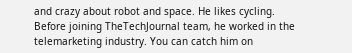and crazy about robot and space. He likes cycling. Before joining TheTechJournal team, he worked in the telemarketing industry. You can catch him on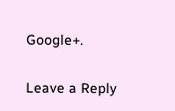Google+.

Leave a Reply